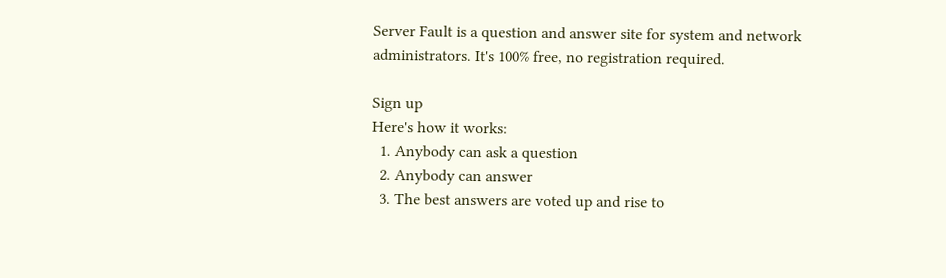Server Fault is a question and answer site for system and network administrators. It's 100% free, no registration required.

Sign up
Here's how it works:
  1. Anybody can ask a question
  2. Anybody can answer
  3. The best answers are voted up and rise to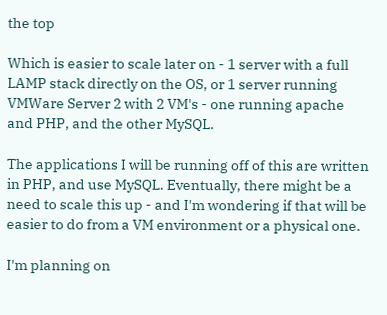the top

Which is easier to scale later on - 1 server with a full LAMP stack directly on the OS, or 1 server running VMWare Server 2 with 2 VM's - one running apache and PHP, and the other MySQL.

The applications I will be running off of this are written in PHP, and use MySQL. Eventually, there might be a need to scale this up - and I'm wondering if that will be easier to do from a VM environment or a physical one.

I'm planning on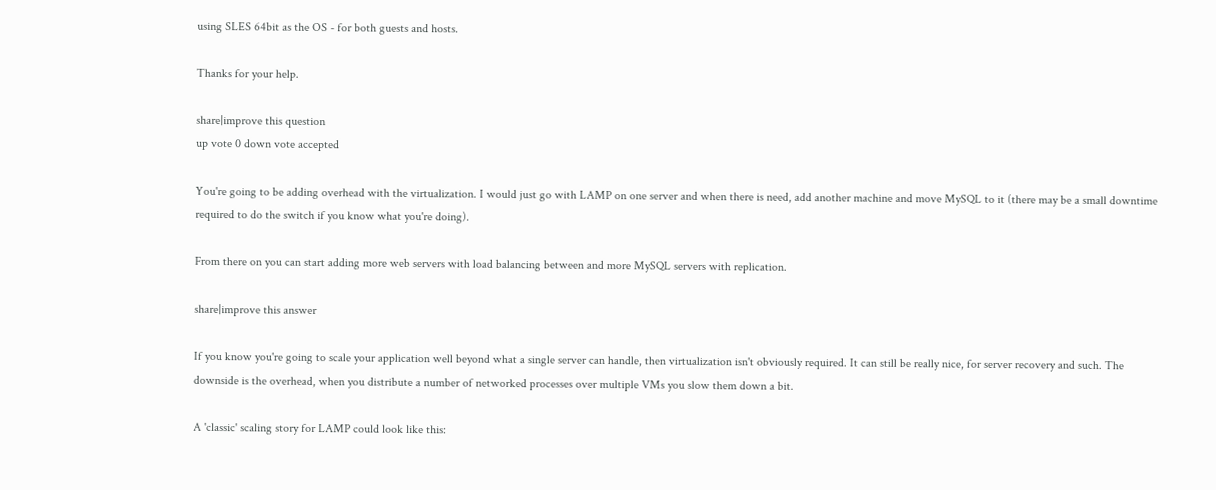using SLES 64bit as the OS - for both guests and hosts.

Thanks for your help.

share|improve this question
up vote 0 down vote accepted

You're going to be adding overhead with the virtualization. I would just go with LAMP on one server and when there is need, add another machine and move MySQL to it (there may be a small downtime required to do the switch if you know what you're doing).

From there on you can start adding more web servers with load balancing between and more MySQL servers with replication.

share|improve this answer

If you know you're going to scale your application well beyond what a single server can handle, then virtualization isn't obviously required. It can still be really nice, for server recovery and such. The downside is the overhead, when you distribute a number of networked processes over multiple VMs you slow them down a bit.

A 'classic' scaling story for LAMP could look like this: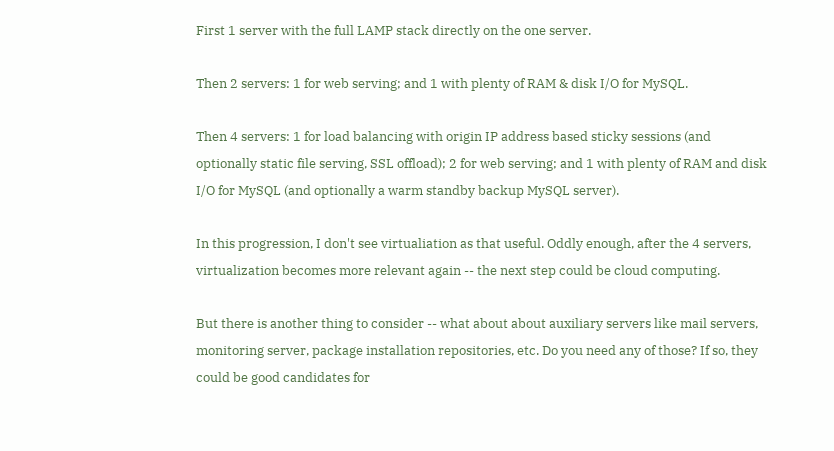First 1 server with the full LAMP stack directly on the one server.

Then 2 servers: 1 for web serving; and 1 with plenty of RAM & disk I/O for MySQL.

Then 4 servers: 1 for load balancing with origin IP address based sticky sessions (and optionally static file serving, SSL offload); 2 for web serving; and 1 with plenty of RAM and disk I/O for MySQL (and optionally a warm standby backup MySQL server).

In this progression, I don't see virtualiation as that useful. Oddly enough, after the 4 servers, virtualization becomes more relevant again -- the next step could be cloud computing.

But there is another thing to consider -- what about about auxiliary servers like mail servers, monitoring server, package installation repositories, etc. Do you need any of those? If so, they could be good candidates for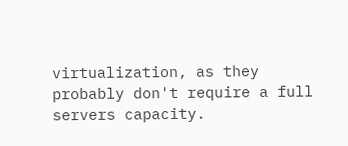virtualization, as they probably don't require a full servers capacity.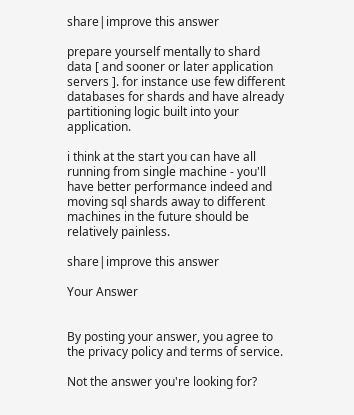share|improve this answer

prepare yourself mentally to shard data [ and sooner or later application servers ]. for instance use few different databases for shards and have already partitioning logic built into your application.

i think at the start you can have all running from single machine - you'll have better performance indeed and moving sql shards away to different machines in the future should be relatively painless.

share|improve this answer

Your Answer


By posting your answer, you agree to the privacy policy and terms of service.

Not the answer you're looking for?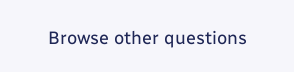Browse other questions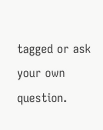tagged or ask your own question.